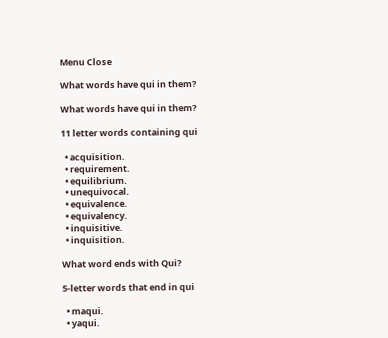Menu Close

What words have qui in them?

What words have qui in them?

11 letter words containing qui

  • acquisition.
  • requirement.
  • equilibrium.
  • unequivocal.
  • equivalence.
  • equivalency.
  • inquisitive.
  • inquisition.

What word ends with Qui?

5-letter words that end in qui

  • maqui.
  • yaqui.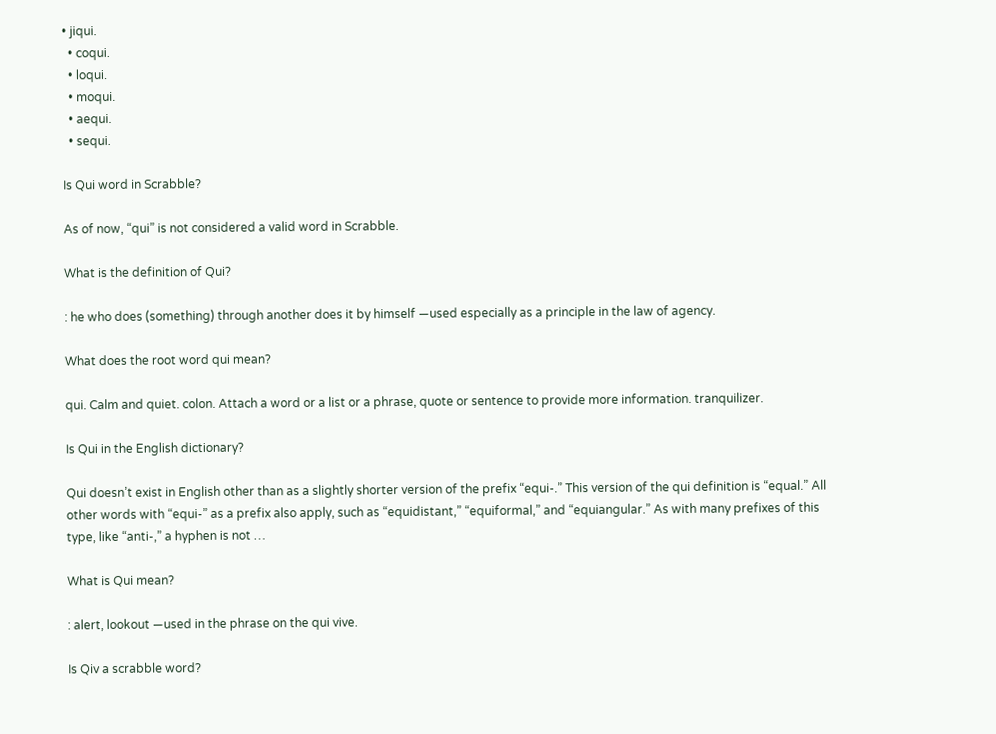• jiqui.
  • coqui.
  • loqui.
  • moqui.
  • aequi.
  • sequi.

Is Qui word in Scrabble?

As of now, “qui” is not considered a valid word in Scrabble.

What is the definition of Qui?

: he who does (something) through another does it by himself —used especially as a principle in the law of agency.

What does the root word qui mean?

qui. Calm and quiet. colon. Attach a word or a list or a phrase, quote or sentence to provide more information. tranquilizer.

Is Qui in the English dictionary?

Qui doesn’t exist in English other than as a slightly shorter version of the prefix “equi-.” This version of the qui definition is “equal.” All other words with “equi-” as a prefix also apply, such as “equidistant,” “equiformal,” and “equiangular.” As with many prefixes of this type, like “anti-,” a hyphen is not …

What is Qui mean?

: alert, lookout —used in the phrase on the qui vive.

Is Qiv a scrabble word?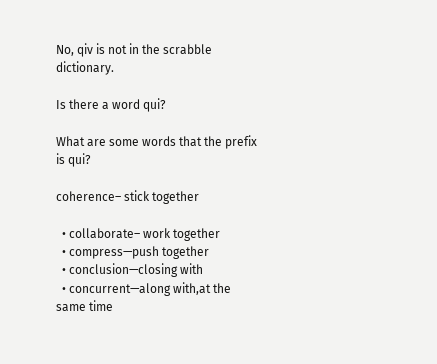No, qiv is not in the scrabble dictionary.

Is there a word qui?

What are some words that the prefix is qui?

coherence– stick together

  • collaborate– work together
  • compress—push together
  • conclusion—closing with
  • concurrent—along with,at the same time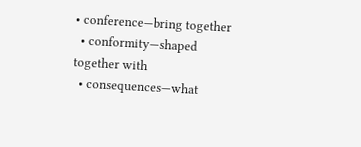• conference—bring together
  • conformity—shaped together with
  • consequences—what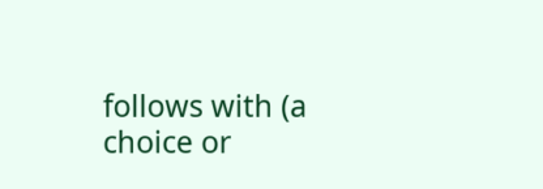follows with (a choice or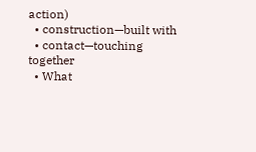action)
  • construction—built with
  • contact—touching together
  • What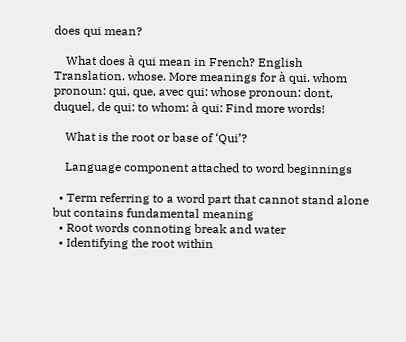does qui mean?

    What does à qui mean in French? English Translation. whose. More meanings for à qui. whom pronoun: qui, que, avec qui: whose pronoun: dont, duquel, de qui: to whom: à qui: Find more words!

    What is the root or base of ‘Qui’?

    Language component attached to word beginnings

  • Term referring to a word part that cannot stand alone but contains fundamental meaning
  • Root words connoting break and water
  • Identifying the root within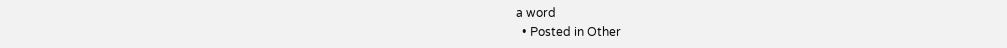a word
  • Posted in Other